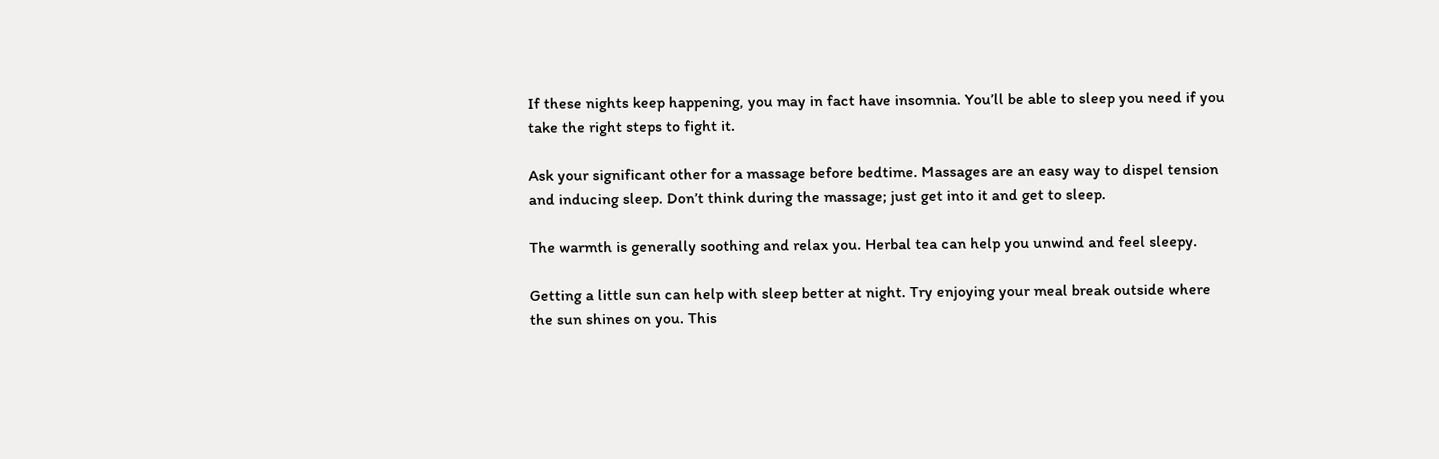If these nights keep happening, you may in fact have insomnia. You’ll be able to sleep you need if you take the right steps to fight it.

Ask your significant other for a massage before bedtime. Massages are an easy way to dispel tension and inducing sleep. Don’t think during the massage; just get into it and get to sleep.

The warmth is generally soothing and relax you. Herbal tea can help you unwind and feel sleepy.

Getting a little sun can help with sleep better at night. Try enjoying your meal break outside where the sun shines on you. This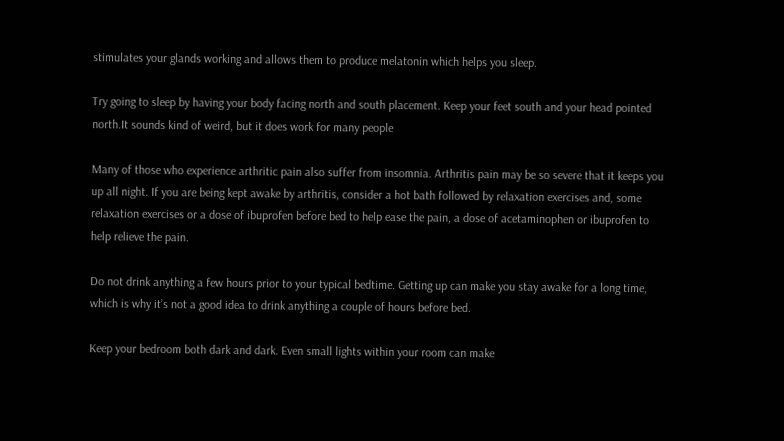stimulates your glands working and allows them to produce melatonin which helps you sleep.

Try going to sleep by having your body facing north and south placement. Keep your feet south and your head pointed north.It sounds kind of weird, but it does work for many people

Many of those who experience arthritic pain also suffer from insomnia. Arthritis pain may be so severe that it keeps you up all night. If you are being kept awake by arthritis, consider a hot bath followed by relaxation exercises and, some relaxation exercises or a dose of ibuprofen before bed to help ease the pain, a dose of acetaminophen or ibuprofen to help relieve the pain.

Do not drink anything a few hours prior to your typical bedtime. Getting up can make you stay awake for a long time, which is why it’s not a good idea to drink anything a couple of hours before bed.

Keep your bedroom both dark and dark. Even small lights within your room can make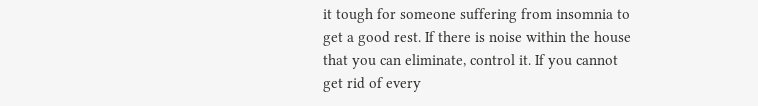it tough for someone suffering from insomnia to get a good rest. If there is noise within the house that you can eliminate, control it. If you cannot get rid of every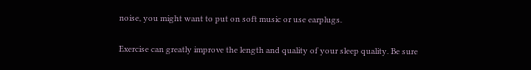noise, you might want to put on soft music or use earplugs.

Exercise can greatly improve the length and quality of your sleep quality. Be sure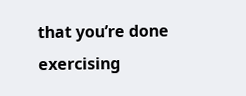that you’re done exercising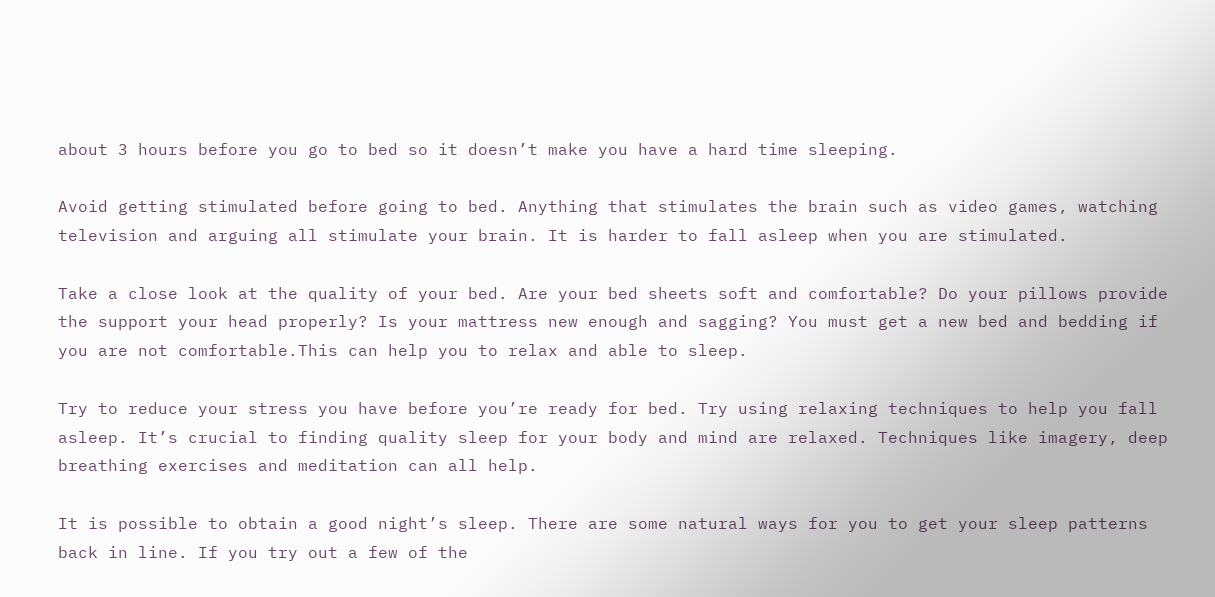about 3 hours before you go to bed so it doesn’t make you have a hard time sleeping.

Avoid getting stimulated before going to bed. Anything that stimulates the brain such as video games, watching television and arguing all stimulate your brain. It is harder to fall asleep when you are stimulated.

Take a close look at the quality of your bed. Are your bed sheets soft and comfortable? Do your pillows provide the support your head properly? Is your mattress new enough and sagging? You must get a new bed and bedding if you are not comfortable.This can help you to relax and able to sleep.

Try to reduce your stress you have before you’re ready for bed. Try using relaxing techniques to help you fall asleep. It’s crucial to finding quality sleep for your body and mind are relaxed. Techniques like imagery, deep breathing exercises and meditation can all help.

It is possible to obtain a good night’s sleep. There are some natural ways for you to get your sleep patterns back in line. If you try out a few of the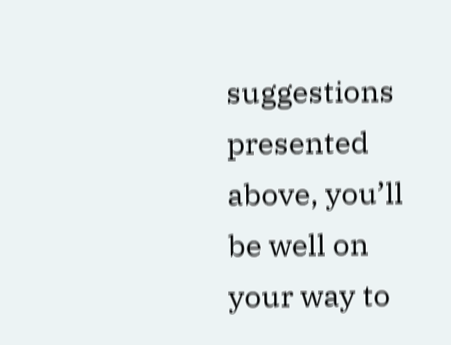suggestions presented above, you’ll be well on your way to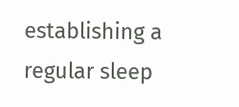establishing a regular sleep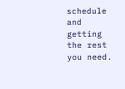schedule and getting the rest you need.